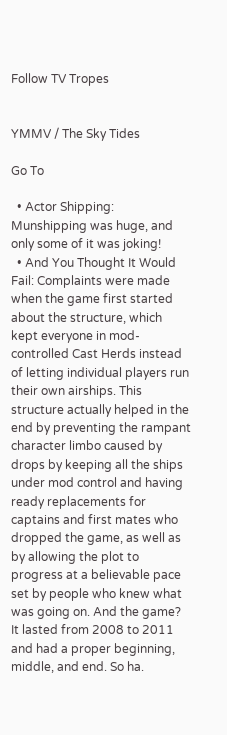Follow TV Tropes


YMMV / The Sky Tides

Go To

  • Actor Shipping: Munshipping was huge, and only some of it was joking!
  • And You Thought It Would Fail: Complaints were made when the game first started about the structure, which kept everyone in mod-controlled Cast Herds instead of letting individual players run their own airships. This structure actually helped in the end by preventing the rampant character limbo caused by drops by keeping all the ships under mod control and having ready replacements for captains and first mates who dropped the game, as well as by allowing the plot to progress at a believable pace set by people who knew what was going on. And the game? It lasted from 2008 to 2011 and had a proper beginning, middle, and end. So ha.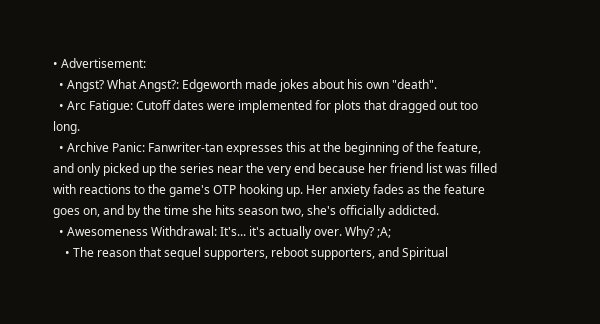• Advertisement:
  • Angst? What Angst?: Edgeworth made jokes about his own "death".
  • Arc Fatigue: Cutoff dates were implemented for plots that dragged out too long.
  • Archive Panic: Fanwriter-tan expresses this at the beginning of the feature, and only picked up the series near the very end because her friend list was filled with reactions to the game's OTP hooking up. Her anxiety fades as the feature goes on, and by the time she hits season two, she's officially addicted.
  • Awesomeness Withdrawal: It's... it's actually over. Why? ;A;
    • The reason that sequel supporters, reboot supporters, and Spiritual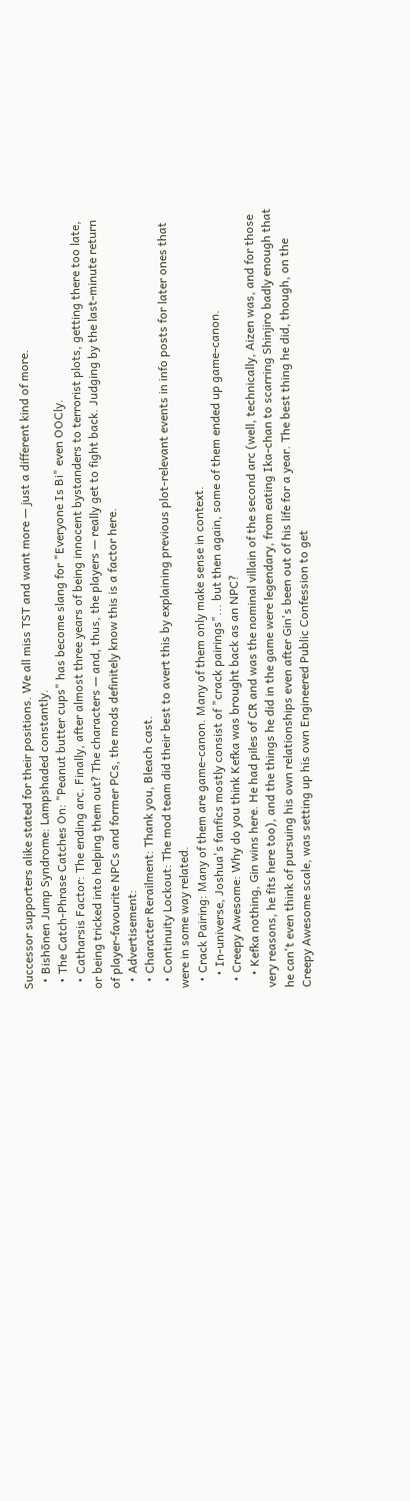Successor supporters alike stated for their positions. We all miss TST and want more — just a different kind of more.
  • Bishōnen Jump Syndrome: Lampshaded constantly.
  • The Catch-Phrase Catches On: "Peanut butter cups" has become slang for "Everyone Is Bi" even OOCly.
  • Catharsis Factor: The ending arc. Finally, after almost three years of being innocent bystanders to terrorist plots, getting there too late, or being tricked into helping them out? The characters — and, thus, the players — really get to fight back. Judging by the last-minute return of player-favourite NPCs and former PCs, the mods definitely know this is a factor here.
  • Advertisement:
  • Character Rerailment: Thank you, Bleach cast.
  • Continuity Lockout: The mod team did their best to avert this by explaining previous plot-relevant events in info posts for later ones that were in some way related.
  • Crack Pairing: Many of them are game-canon. Many of them only make sense in context.
    • In-universe, Joshua's fanfics mostly consist of "crack pairings"... but then again, some of them ended up game-canon.
  • Creepy Awesome: Why do you think Kefka was brought back as an NPC?
    • Kefka nothing, Gin wins here. He had piles of CR and was the nominal villain of the second arc (well, technically, Aizen was, and for those very reasons, he fits here too), and the things he did in the game were legendary, from eating Ika-chan to scarring Shinjiro badly enough that he can't even think of pursuing his own relationships even after Gin's been out of his life for a year. The best thing he did, though, on the Creepy Awesome scale, was setting up his own Engineered Public Confession to get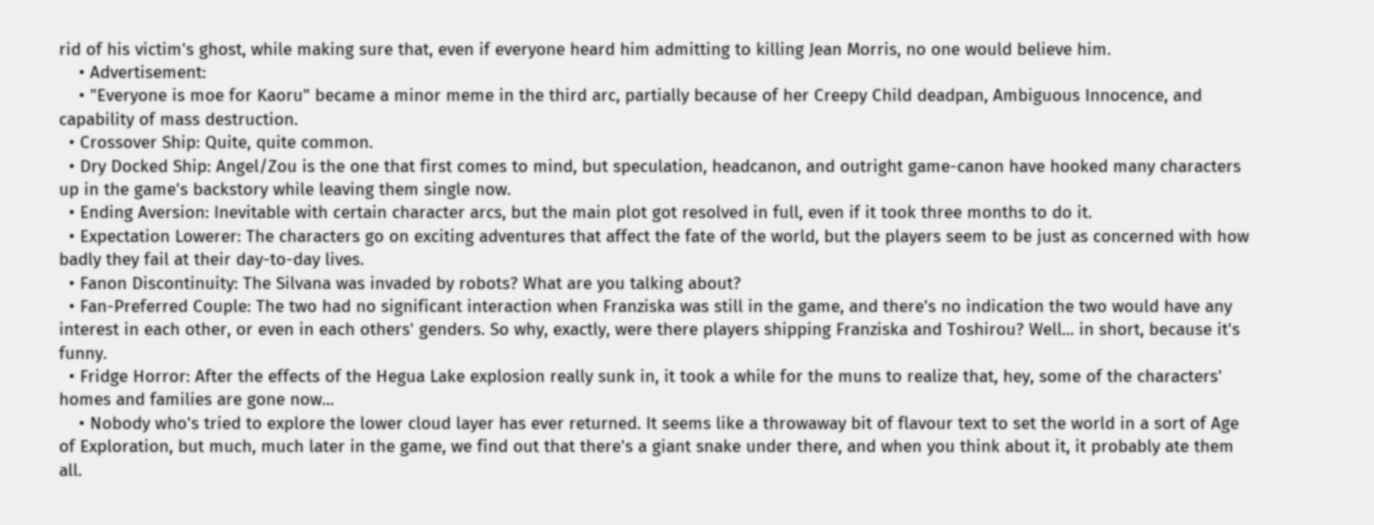rid of his victim's ghost, while making sure that, even if everyone heard him admitting to killing Jean Morris, no one would believe him.
    • Advertisement:
    • "Everyone is moe for Kaoru" became a minor meme in the third arc, partially because of her Creepy Child deadpan, Ambiguous Innocence, and capability of mass destruction.
  • Crossover Ship: Quite, quite common.
  • Dry Docked Ship: Angel/Zou is the one that first comes to mind, but speculation, headcanon, and outright game-canon have hooked many characters up in the game's backstory while leaving them single now.
  • Ending Aversion: Inevitable with certain character arcs, but the main plot got resolved in full, even if it took three months to do it.
  • Expectation Lowerer: The characters go on exciting adventures that affect the fate of the world, but the players seem to be just as concerned with how badly they fail at their day-to-day lives.
  • Fanon Discontinuity: The Silvana was invaded by robots? What are you talking about?
  • Fan-Preferred Couple: The two had no significant interaction when Franziska was still in the game, and there's no indication the two would have any interest in each other, or even in each others' genders. So why, exactly, were there players shipping Franziska and Toshirou? Well... in short, because it's funny.
  • Fridge Horror: After the effects of the Hegua Lake explosion really sunk in, it took a while for the muns to realize that, hey, some of the characters' homes and families are gone now...
    • Nobody who's tried to explore the lower cloud layer has ever returned. It seems like a throwaway bit of flavour text to set the world in a sort of Age of Exploration, but much, much later in the game, we find out that there's a giant snake under there, and when you think about it, it probably ate them all.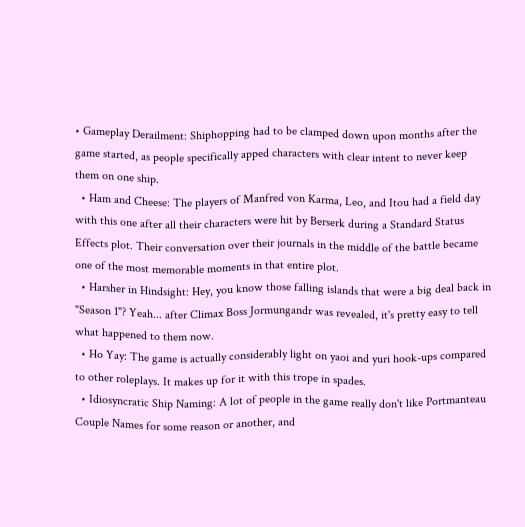• Gameplay Derailment: Shiphopping had to be clamped down upon months after the game started, as people specifically apped characters with clear intent to never keep them on one ship.
  • Ham and Cheese: The players of Manfred von Karma, Leo, and Itou had a field day with this one after all their characters were hit by Berserk during a Standard Status Effects plot. Their conversation over their journals in the middle of the battle became one of the most memorable moments in that entire plot.
  • Harsher in Hindsight: Hey, you know those falling islands that were a big deal back in "Season 1"? Yeah... after Climax Boss Jormungandr was revealed, it's pretty easy to tell what happened to them now.
  • Ho Yay: The game is actually considerably light on yaoi and yuri hook-ups compared to other roleplays. It makes up for it with this trope in spades.
  • Idiosyncratic Ship Naming: A lot of people in the game really don't like Portmanteau Couple Names for some reason or another, and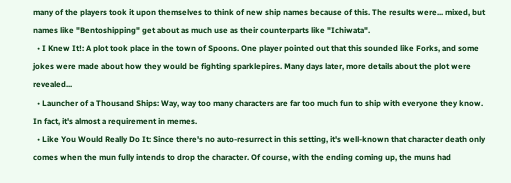many of the players took it upon themselves to think of new ship names because of this. The results were... mixed, but names like "Bentoshipping" get about as much use as their counterparts like "Ichiwata".
  • I Knew It!: A plot took place in the town of Spoons. One player pointed out that this sounded like Forks, and some jokes were made about how they would be fighting sparklepires. Many days later, more details about the plot were revealed...
  • Launcher of a Thousand Ships: Way, way too many characters are far too much fun to ship with everyone they know. In fact, it's almost a requirement in memes.
  • Like You Would Really Do It: Since there's no auto-resurrect in this setting, it's well-known that character death only comes when the mun fully intends to drop the character. Of course, with the ending coming up, the muns had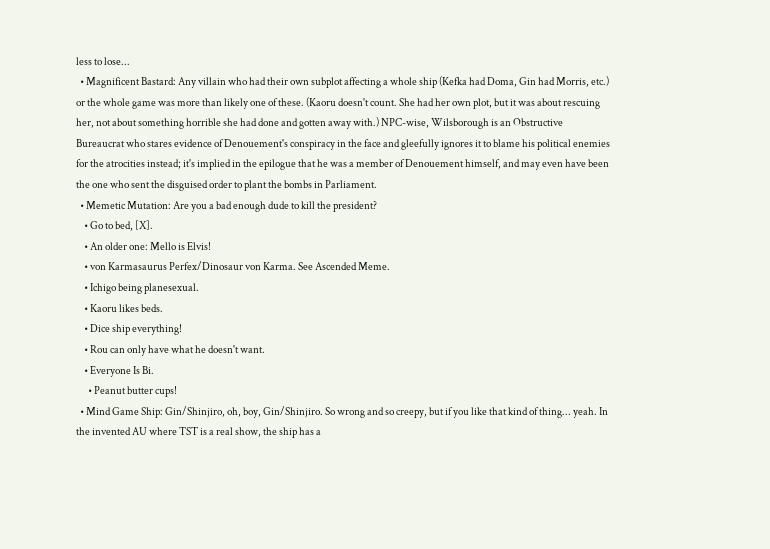less to lose...
  • Magnificent Bastard: Any villain who had their own subplot affecting a whole ship (Kefka had Doma, Gin had Morris, etc.) or the whole game was more than likely one of these. (Kaoru doesn't count. She had her own plot, but it was about rescuing her, not about something horrible she had done and gotten away with.) NPC-wise, Wilsborough is an Obstructive Bureaucrat who stares evidence of Denouement's conspiracy in the face and gleefully ignores it to blame his political enemies for the atrocities instead; it's implied in the epilogue that he was a member of Denouement himself, and may even have been the one who sent the disguised order to plant the bombs in Parliament.
  • Memetic Mutation: Are you a bad enough dude to kill the president?
    • Go to bed, [X].
    • An older one: Mello is Elvis!
    • von Karmasaurus Perfex/Dinosaur von Karma. See Ascended Meme.
    • Ichigo being planesexual.
    • Kaoru likes beds.
    • Dice ship everything!
    • Rou can only have what he doesn't want.
    • Everyone Is Bi.
      • Peanut butter cups!
  • Mind Game Ship: Gin/Shinjiro, oh, boy, Gin/Shinjiro. So wrong and so creepy, but if you like that kind of thing... yeah. In the invented AU where TST is a real show, the ship has a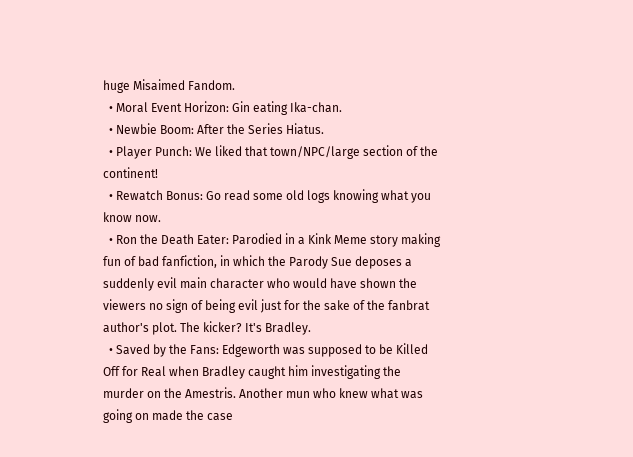huge Misaimed Fandom.
  • Moral Event Horizon: Gin eating Ika-chan.
  • Newbie Boom: After the Series Hiatus.
  • Player Punch: We liked that town/NPC/large section of the continent!
  • Rewatch Bonus: Go read some old logs knowing what you know now.
  • Ron the Death Eater: Parodied in a Kink Meme story making fun of bad fanfiction, in which the Parody Sue deposes a suddenly evil main character who would have shown the viewers no sign of being evil just for the sake of the fanbrat author's plot. The kicker? It's Bradley.
  • Saved by the Fans: Edgeworth was supposed to be Killed Off for Real when Bradley caught him investigating the murder on the Amestris. Another mun who knew what was going on made the case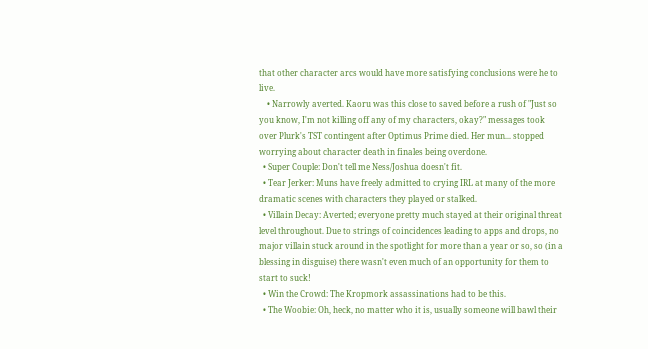that other character arcs would have more satisfying conclusions were he to live.
    • Narrowly averted. Kaoru was this close to saved before a rush of "Just so you know, I'm not killing off any of my characters, okay?" messages took over Plurk's TST contingent after Optimus Prime died. Her mun... stopped worrying about character death in finales being overdone.
  • Super Couple: Don't tell me Ness/Joshua doesn't fit.
  • Tear Jerker: Muns have freely admitted to crying IRL at many of the more dramatic scenes with characters they played or stalked.
  • Villain Decay: Averted; everyone pretty much stayed at their original threat level throughout. Due to strings of coincidences leading to apps and drops, no major villain stuck around in the spotlight for more than a year or so, so (in a blessing in disguise) there wasn't even much of an opportunity for them to start to suck!
  • Win the Crowd: The Kropmork assassinations had to be this.
  • The Woobie: Oh, heck, no matter who it is, usually someone will bawl their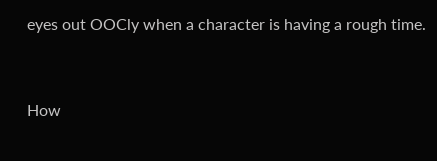eyes out OOCly when a character is having a rough time.


How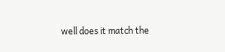well does it match the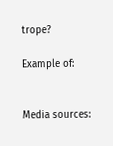trope?

Example of:


Media sources: